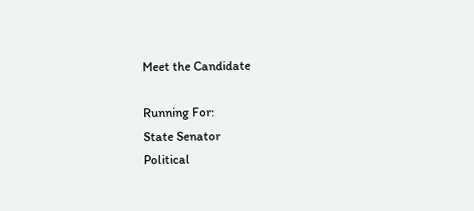Meet the Candidate

Running For:
State Senator
Political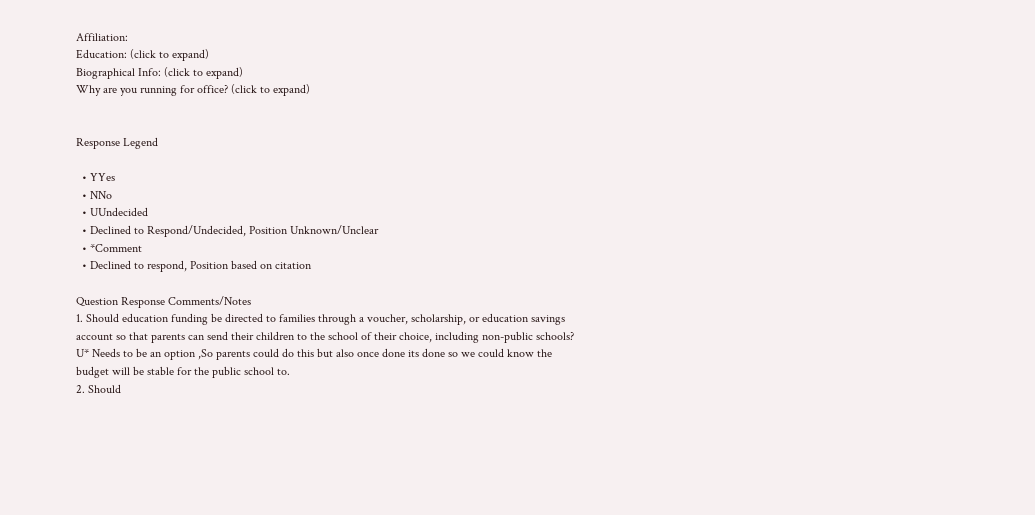Affiliation:
Education: (click to expand)
Biographical Info: (click to expand)
Why are you running for office? (click to expand)


Response Legend

  • YYes
  • NNo
  • UUndecided
  • Declined to Respond/Undecided, Position Unknown/Unclear
  • *Comment
  • Declined to respond, Position based on citation

Question Response Comments/Notes
1. Should education funding be directed to families through a voucher, scholarship, or education savings account so that parents can send their children to the school of their choice, including non-public schools? U* Needs to be an option ,So parents could do this but also once done its done so we could know the budget will be stable for the public school to.
2. Should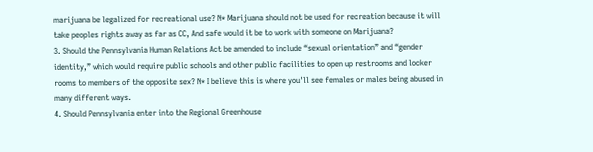marijuana be legalized for recreational use? N* Marijuana should not be used for recreation because it will take peoples rights away as far as CC, And safe would it be to work with someone on Marijuana?
3. Should the Pennsylvania Human Relations Act be amended to include “sexual orientation” and “gender identity,” which would require public schools and other public facilities to open up restrooms and locker rooms to members of the opposite sex? N* I believe this is where you'll see females or males being abused in many different ways.
4. Should Pennsylvania enter into the Regional Greenhouse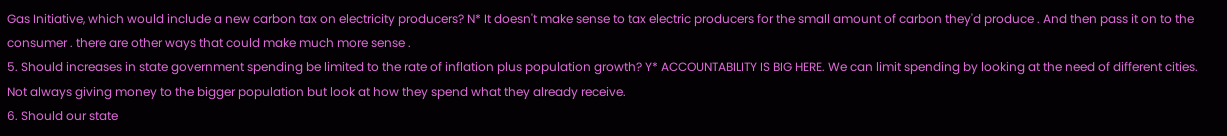Gas Initiative, which would include a new carbon tax on electricity producers? N* It doesn't make sense to tax electric producers for the small amount of carbon they'd produce . And then pass it on to the consumer . there are other ways that could make much more sense .
5. Should increases in state government spending be limited to the rate of inflation plus population growth? Y* ACCOUNTABILITY IS BIG HERE. We can limit spending by looking at the need of different cities. Not always giving money to the bigger population but look at how they spend what they already receive.
6. Should our state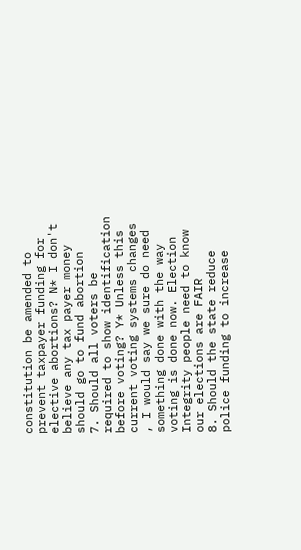constitution be amended to prevent taxpayer funding for elective abortions? N* I don't believe any tax payer money should go to fund abortion
7. Should all voters be required to show identification before voting? Y* Unless this current voting systems changes , I would say we sure do need something done with the way voting is done now. Election Integrity people need to know our elections are FAIR
8. Should the state reduce police funding to increase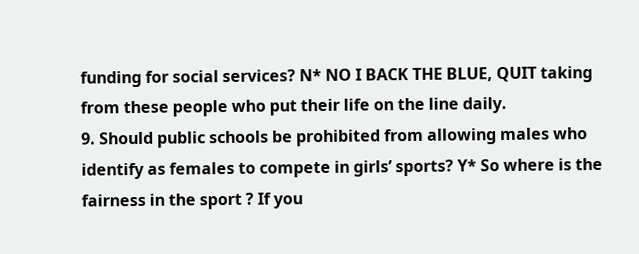funding for social services? N* NO I BACK THE BLUE, QUIT taking from these people who put their life on the line daily.
9. Should public schools be prohibited from allowing males who identify as females to compete in girls’ sports? Y* So where is the fairness in the sport ? If you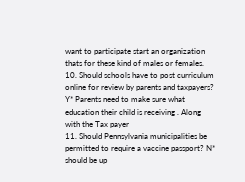want to participate start an organization thats for these kind of males or females.
10. Should schools have to post curriculum online for review by parents and taxpayers? Y* Parents need to make sure what education their child is receiving . Along with the Tax payer
11. Should Pennsylvania municipalities be permitted to require a vaccine passport? N* should be up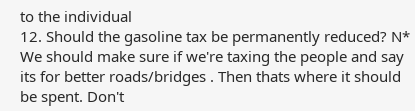to the individual
12. Should the gasoline tax be permanently reduced? N* We should make sure if we're taxing the people and say its for better roads/bridges . Then thats where it should be spent. Don't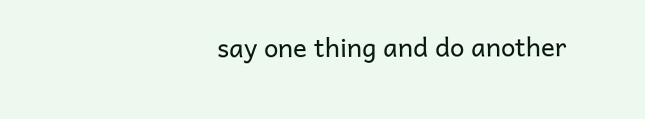say one thing and do another